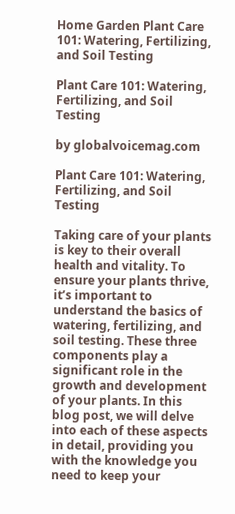Home Garden Plant Care 101: Watering, Fertilizing, and Soil Testing

Plant Care 101: Watering, Fertilizing, and Soil Testing

by globalvoicemag.com

Plant Care 101: Watering, Fertilizing, and Soil Testing

Taking care of your plants is key to their overall health and vitality. To ensure your plants thrive, it’s important to understand the basics of watering, fertilizing, and soil testing. These three components play a significant role in the growth and development of your plants. In this blog post, we will delve into each of these aspects in detail, providing you with the knowledge you need to keep your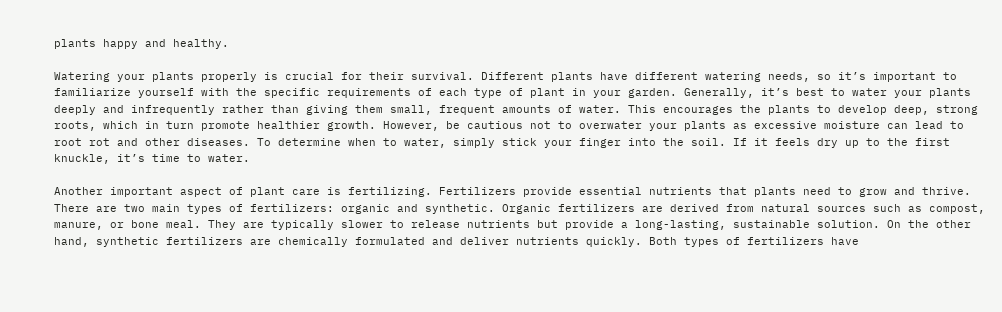plants happy and healthy.

Watering your plants properly is crucial for their survival. Different plants have different watering needs, so it’s important to familiarize yourself with the specific requirements of each type of plant in your garden. Generally, it’s best to water your plants deeply and infrequently rather than giving them small, frequent amounts of water. This encourages the plants to develop deep, strong roots, which in turn promote healthier growth. However, be cautious not to overwater your plants as excessive moisture can lead to root rot and other diseases. To determine when to water, simply stick your finger into the soil. If it feels dry up to the first knuckle, it’s time to water.

Another important aspect of plant care is fertilizing. Fertilizers provide essential nutrients that plants need to grow and thrive. There are two main types of fertilizers: organic and synthetic. Organic fertilizers are derived from natural sources such as compost, manure, or bone meal. They are typically slower to release nutrients but provide a long-lasting, sustainable solution. On the other hand, synthetic fertilizers are chemically formulated and deliver nutrients quickly. Both types of fertilizers have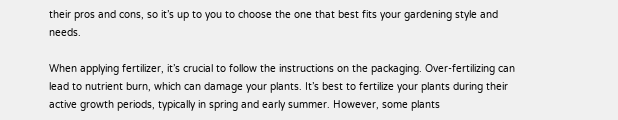their pros and cons, so it’s up to you to choose the one that best fits your gardening style and needs.

When applying fertilizer, it’s crucial to follow the instructions on the packaging. Over-fertilizing can lead to nutrient burn, which can damage your plants. It’s best to fertilize your plants during their active growth periods, typically in spring and early summer. However, some plants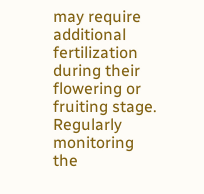may require additional fertilization during their flowering or fruiting stage. Regularly monitoring the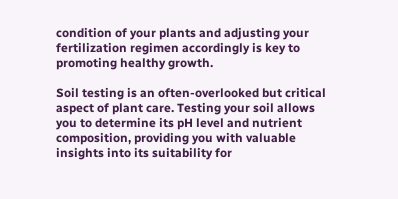condition of your plants and adjusting your fertilization regimen accordingly is key to promoting healthy growth.

Soil testing is an often-overlooked but critical aspect of plant care. Testing your soil allows you to determine its pH level and nutrient composition, providing you with valuable insights into its suitability for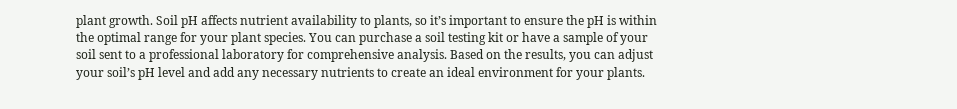plant growth. Soil pH affects nutrient availability to plants, so it’s important to ensure the pH is within the optimal range for your plant species. You can purchase a soil testing kit or have a sample of your soil sent to a professional laboratory for comprehensive analysis. Based on the results, you can adjust your soil’s pH level and add any necessary nutrients to create an ideal environment for your plants.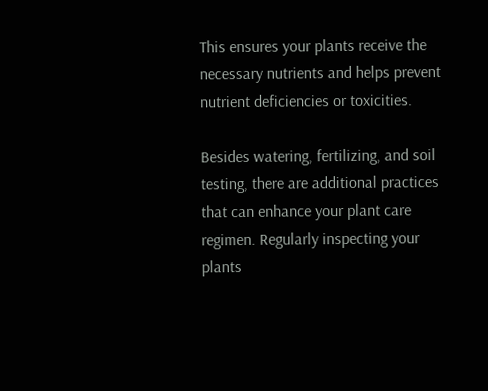This ensures your plants receive the necessary nutrients and helps prevent nutrient deficiencies or toxicities.

Besides watering, fertilizing, and soil testing, there are additional practices that can enhance your plant care regimen. Regularly inspecting your plants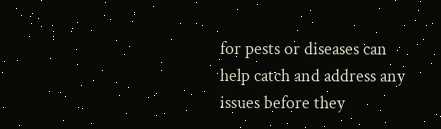for pests or diseases can help catch and address any issues before they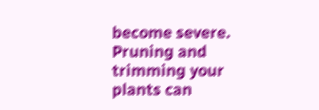become severe. Pruning and trimming your plants can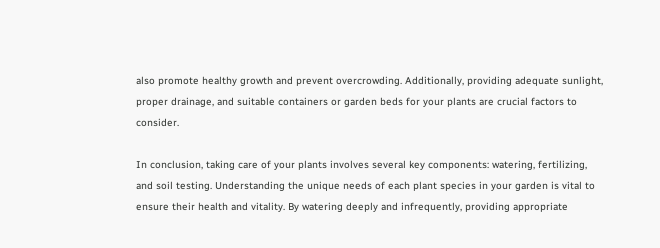also promote healthy growth and prevent overcrowding. Additionally, providing adequate sunlight, proper drainage, and suitable containers or garden beds for your plants are crucial factors to consider.

In conclusion, taking care of your plants involves several key components: watering, fertilizing, and soil testing. Understanding the unique needs of each plant species in your garden is vital to ensure their health and vitality. By watering deeply and infrequently, providing appropriate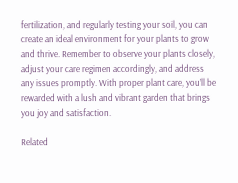fertilization, and regularly testing your soil, you can create an ideal environment for your plants to grow and thrive. Remember to observe your plants closely, adjust your care regimen accordingly, and address any issues promptly. With proper plant care, you’ll be rewarded with a lush and vibrant garden that brings you joy and satisfaction.

Related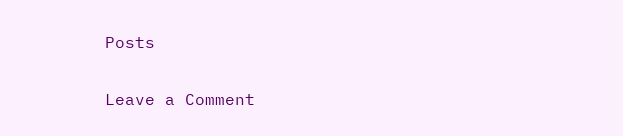Posts

Leave a Comment